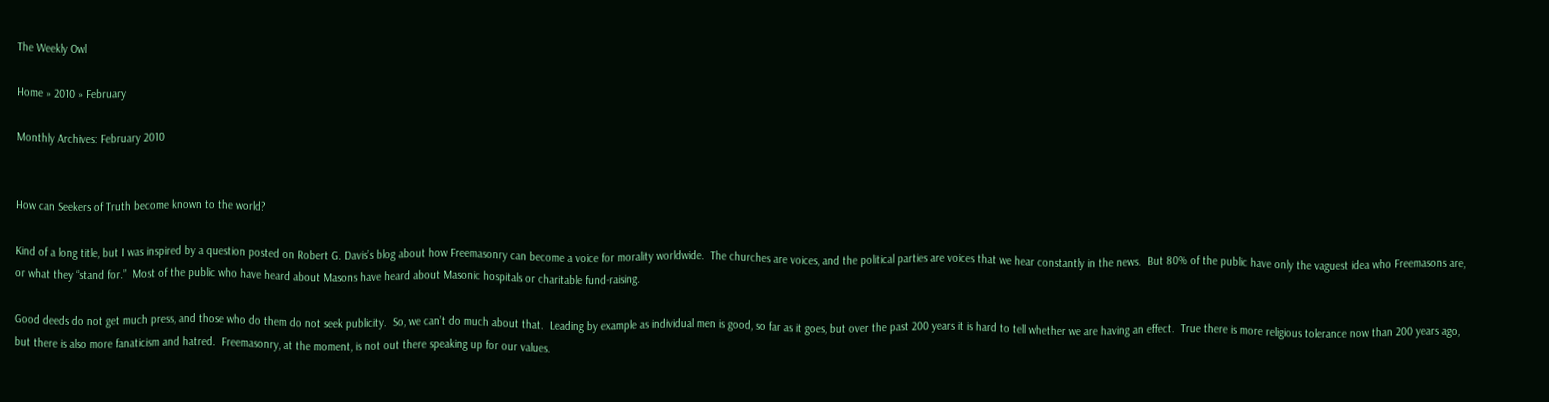The Weekly Owl

Home » 2010 » February

Monthly Archives: February 2010


How can Seekers of Truth become known to the world?

Kind of a long title, but I was inspired by a question posted on Robert G. Davis’s blog about how Freemasonry can become a voice for morality worldwide.  The churches are voices, and the political parties are voices that we hear constantly in the news.  But 80% of the public have only the vaguest idea who Freemasons are, or what they “stand for.”  Most of the public who have heard about Masons have heard about Masonic hospitals or charitable fund-raising.

Good deeds do not get much press, and those who do them do not seek publicity.  So, we can’t do much about that.  Leading by example as individual men is good, so far as it goes, but over the past 200 years it is hard to tell whether we are having an effect.  True there is more religious tolerance now than 200 years ago, but there is also more fanaticism and hatred.  Freemasonry, at the moment, is not out there speaking up for our values.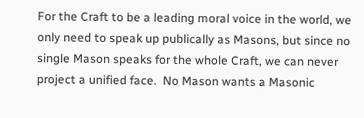For the Craft to be a leading moral voice in the world, we only need to speak up publically as Masons, but since no single Mason speaks for the whole Craft, we can never project a unified face.  No Mason wants a Masonic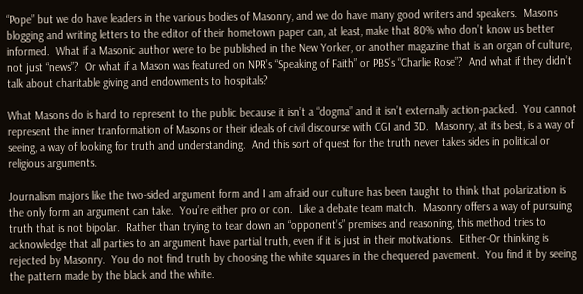“Pope” but we do have leaders in the various bodies of Masonry, and we do have many good writers and speakers.  Masons blogging and writing letters to the editor of their hometown paper can, at least, make that 80% who don’t know us better informed.  What if a Masonic author were to be published in the New Yorker, or another magazine that is an organ of culture, not just “news”?  Or what if a Mason was featured on NPR’s “Speaking of Faith” or PBS’s “Charlie Rose”?  And what if they didn’t talk about charitable giving and endowments to hospitals?

What Masons do is hard to represent to the public because it isn’t a “dogma” and it isn’t externally action-packed.  You cannot represent the inner tranformation of Masons or their ideals of civil discourse with CGI and 3D.  Masonry, at its best, is a way of seeing, a way of looking for truth and understanding.  And this sort of quest for the truth never takes sides in political or religious arguments.

Journalism majors like the two-sided argument form and I am afraid our culture has been taught to think that polarization is the only form an argument can take.  You’re either pro or con.  Like a debate team match.  Masonry offers a way of pursuing truth that is not bipolar.  Rather than trying to tear down an “opponent’s” premises and reasoning, this method tries to acknowledge that all parties to an argument have partial truth, even if it is just in their motivations.  Either-Or thinking is rejected by Masonry.  You do not find truth by choosing the white squares in the chequered pavement.  You find it by seeing the pattern made by the black and the white.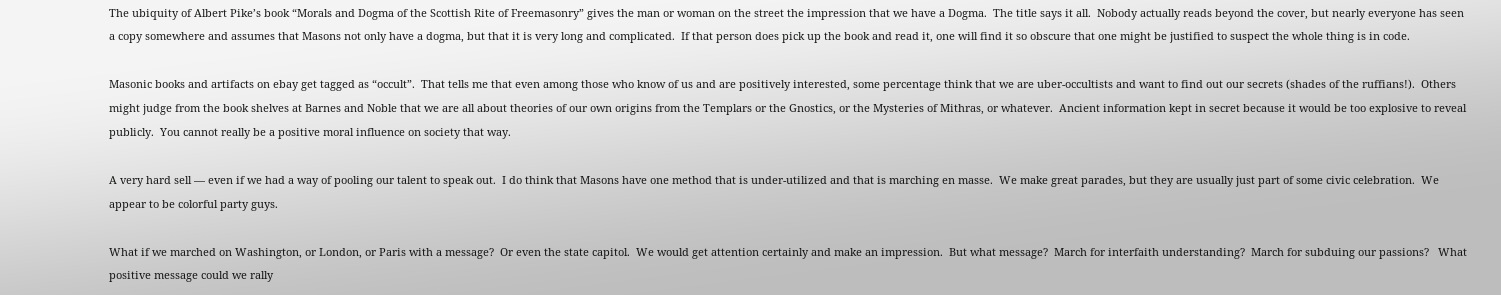The ubiquity of Albert Pike’s book “Morals and Dogma of the Scottish Rite of Freemasonry” gives the man or woman on the street the impression that we have a Dogma.  The title says it all.  Nobody actually reads beyond the cover, but nearly everyone has seen a copy somewhere and assumes that Masons not only have a dogma, but that it is very long and complicated.  If that person does pick up the book and read it, one will find it so obscure that one might be justified to suspect the whole thing is in code.

Masonic books and artifacts on ebay get tagged as “occult”.  That tells me that even among those who know of us and are positively interested, some percentage think that we are uber-occultists and want to find out our secrets (shades of the ruffians!).  Others might judge from the book shelves at Barnes and Noble that we are all about theories of our own origins from the Templars or the Gnostics, or the Mysteries of Mithras, or whatever.  Ancient information kept in secret because it would be too explosive to reveal publicly.  You cannot really be a positive moral influence on society that way.

A very hard sell — even if we had a way of pooling our talent to speak out.  I do think that Masons have one method that is under-utilized and that is marching en masse.  We make great parades, but they are usually just part of some civic celebration.  We appear to be colorful party guys.

What if we marched on Washington, or London, or Paris with a message?  Or even the state capitol.  We would get attention certainly and make an impression.  But what message?  March for interfaith understanding?  March for subduing our passions?   What positive message could we rally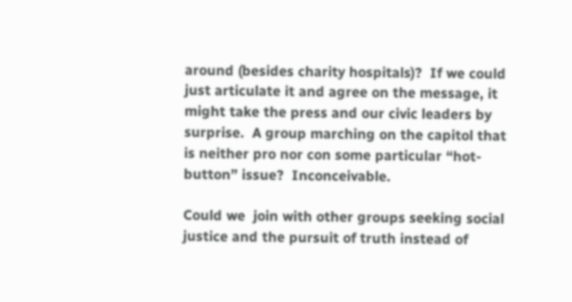around (besides charity hospitals)?  If we could just articulate it and agree on the message, it might take the press and our civic leaders by surprise.  A group marching on the capitol that is neither pro nor con some particular “hot-button” issue?  Inconceivable.

Could we  join with other groups seeking social justice and the pursuit of truth instead of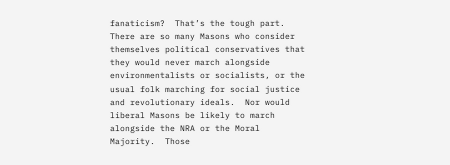fanaticism?  That’s the tough part.  There are so many Masons who consider themselves political conservatives that they would never march alongside environmentalists or socialists, or the usual folk marching for social justice and revolutionary ideals.  Nor would liberal Masons be likely to march alongside the NRA or the Moral Majority.  Those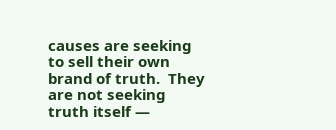causes are seeking to sell their own brand of truth.  They are not seeking truth itself —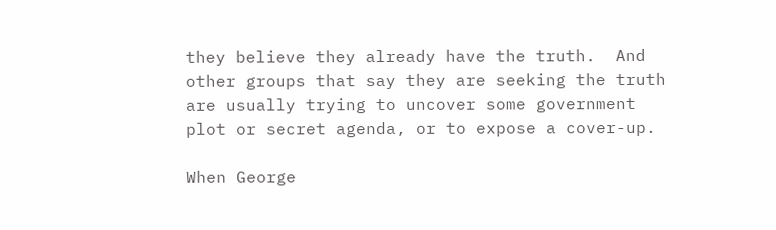they believe they already have the truth.  And other groups that say they are seeking the truth are usually trying to uncover some government plot or secret agenda, or to expose a cover-up.

When George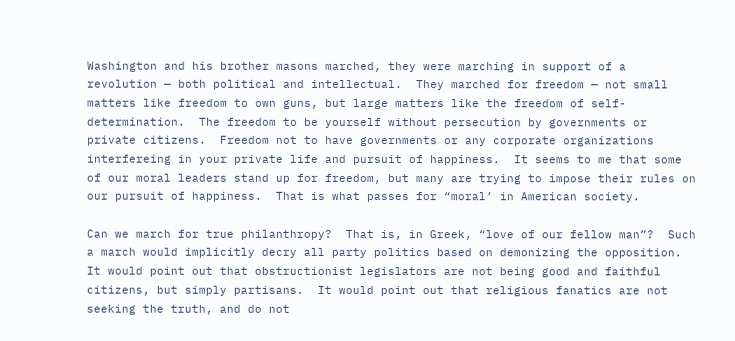Washington and his brother masons marched, they were marching in support of a revolution — both political and intellectual.  They marched for freedom — not small matters like freedom to own guns, but large matters like the freedom of self-determination.  The freedom to be yourself without persecution by governments or private citizens.  Freedom not to have governments or any corporate organizations interfereing in your private life and pursuit of happiness.  It seems to me that some of our moral leaders stand up for freedom, but many are trying to impose their rules on our pursuit of happiness.  That is what passes for “moral’ in American society.

Can we march for true philanthropy?  That is, in Greek, “love of our fellow man”?  Such a march would implicitly decry all party politics based on demonizing the opposition.  It would point out that obstructionist legislators are not being good and faithful citizens, but simply partisans.  It would point out that religious fanatics are not seeking the truth, and do not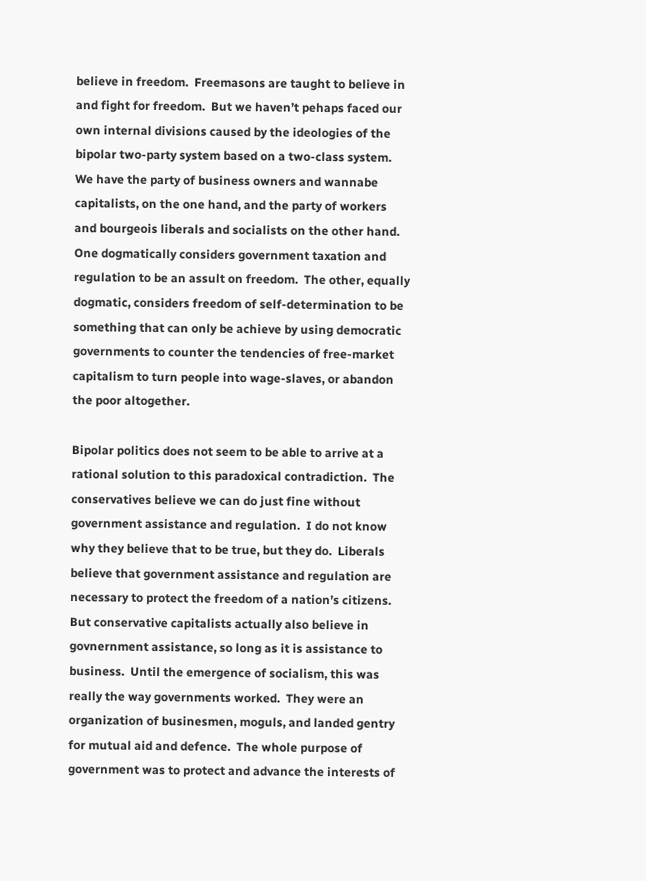believe in freedom.  Freemasons are taught to believe in and fight for freedom.  But we haven’t pehaps faced our own internal divisions caused by the ideologies of the bipolar two-party system based on a two-class system.  We have the party of business owners and wannabe capitalists, on the one hand, and the party of workers and bourgeois liberals and socialists on the other hand.  One dogmatically considers government taxation and regulation to be an assult on freedom.  The other, equally dogmatic, considers freedom of self-determination to be something that can only be achieve by using democratic governments to counter the tendencies of free-market capitalism to turn people into wage-slaves, or abandon the poor altogether.

Bipolar politics does not seem to be able to arrive at a rational solution to this paradoxical contradiction.  The conservatives believe we can do just fine without government assistance and regulation.  I do not know why they believe that to be true, but they do.  Liberals believe that government assistance and regulation are necessary to protect the freedom of a nation’s citizens.  But conservative capitalists actually also believe in govnernment assistance, so long as it is assistance to business.  Until the emergence of socialism, this was really the way governments worked.  They were an organization of businesmen, moguls, and landed gentry for mutual aid and defence.  The whole purpose of government was to protect and advance the interests of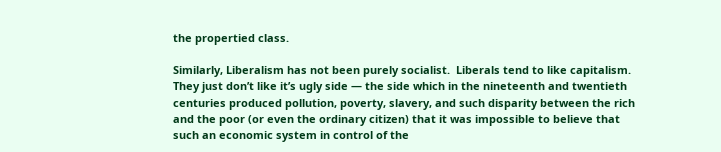the propertied class.

Similarly, Liberalism has not been purely socialist.  Liberals tend to like capitalism.   They just don’t like it’s ugly side — the side which in the nineteenth and twentieth centuries produced pollution, poverty, slavery, and such disparity between the rich and the poor (or even the ordinary citizen) that it was impossible to believe that such an economic system in control of the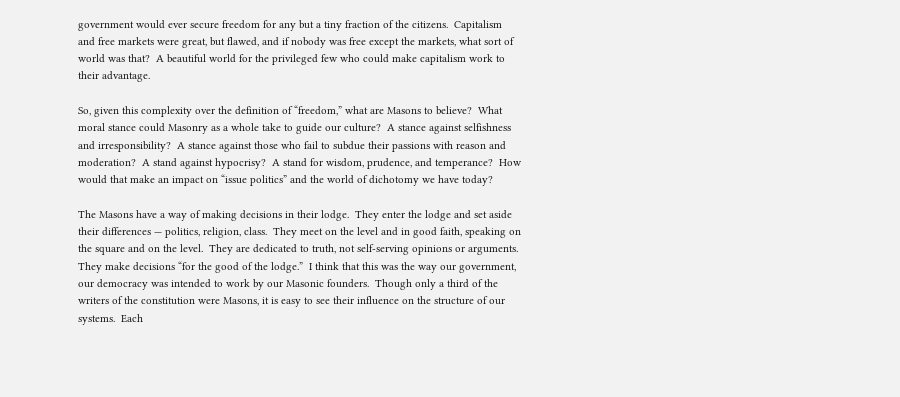government would ever secure freedom for any but a tiny fraction of the citizens.  Capitalism and free markets were great, but flawed, and if nobody was free except the markets, what sort of world was that?  A beautiful world for the privileged few who could make capitalism work to their advantage.

So, given this complexity over the definition of “freedom,” what are Masons to believe?  What moral stance could Masonry as a whole take to guide our culture?  A stance against selfishness and irresponsibility?  A stance against those who fail to subdue their passions with reason and moderation?  A stand against hypocrisy?  A stand for wisdom, prudence, and temperance?  How would that make an impact on “issue politics” and the world of dichotomy we have today?

The Masons have a way of making decisions in their lodge.  They enter the lodge and set aside their differences — politics, religion, class.  They meet on the level and in good faith, speaking on the square and on the level.  They are dedicated to truth, not self-serving opinions or arguments.  They make decisions “for the good of the lodge.”  I think that this was the way our government, our democracy was intended to work by our Masonic founders.  Though only a third of the writers of the constitution were Masons, it is easy to see their influence on the structure of our systems.  Each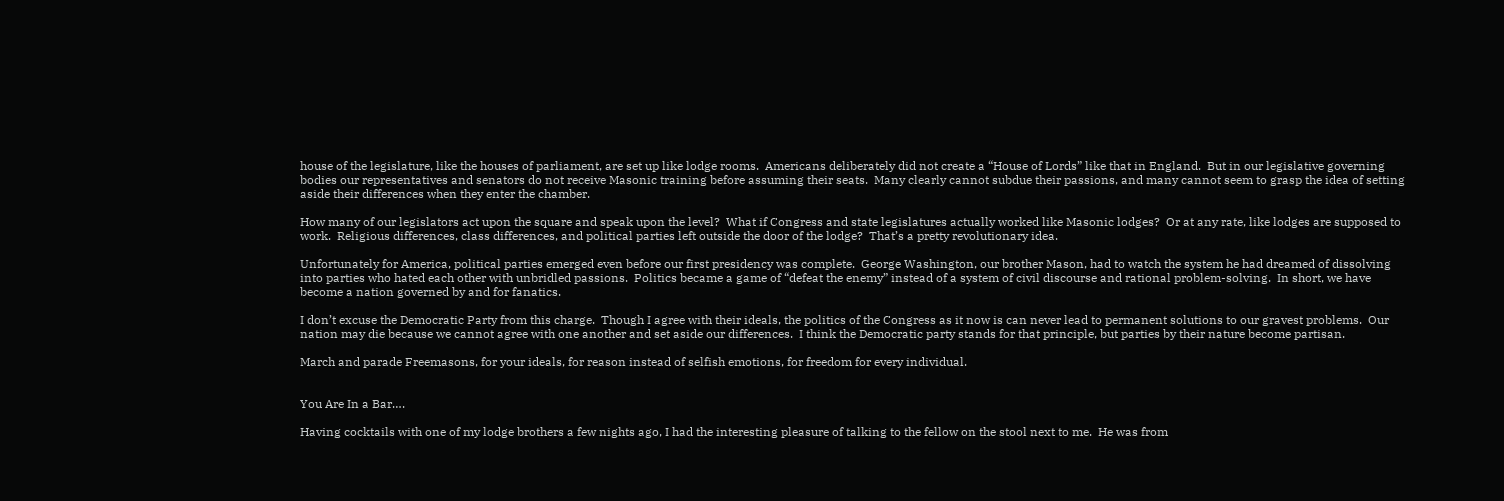house of the legislature, like the houses of parliament, are set up like lodge rooms.  Americans deliberately did not create a “House of Lords” like that in England.  But in our legislative governing bodies our representatives and senators do not receive Masonic training before assuming their seats.  Many clearly cannot subdue their passions, and many cannot seem to grasp the idea of setting aside their differences when they enter the chamber.

How many of our legislators act upon the square and speak upon the level?  What if Congress and state legislatures actually worked like Masonic lodges?  Or at any rate, like lodges are supposed to work.  Religious differences, class differences, and political parties left outside the door of the lodge?  That’s a pretty revolutionary idea.

Unfortunately for America, political parties emerged even before our first presidency was complete.  George Washington, our brother Mason, had to watch the system he had dreamed of dissolving into parties who hated each other with unbridled passions.  Politics became a game of “defeat the enemy” instead of a system of civil discourse and rational problem-solving.  In short, we have become a nation governed by and for fanatics.

I don’t excuse the Democratic Party from this charge.  Though I agree with their ideals, the politics of the Congress as it now is can never lead to permanent solutions to our gravest problems.  Our nation may die because we cannot agree with one another and set aside our differences.  I think the Democratic party stands for that principle, but parties by their nature become partisan.

March and parade Freemasons, for your ideals, for reason instead of selfish emotions, for freedom for every individual.


You Are In a Bar….

Having cocktails with one of my lodge brothers a few nights ago, I had the interesting pleasure of talking to the fellow on the stool next to me.  He was from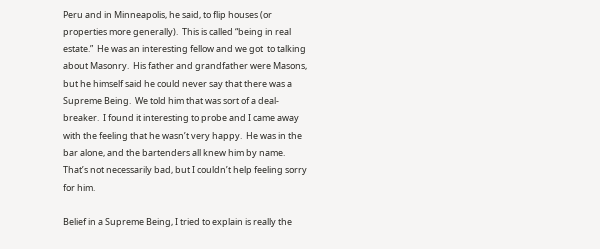Peru and in Minneapolis, he said, to flip houses (or properties more generally).  This is called “being in real estate.”  He was an interesting fellow and we got  to talking about Masonry.  His father and grandfather were Masons, but he himself said he could never say that there was a Supreme Being.  We told him that was sort of a deal-breaker.  I found it interesting to probe and I came away with the feeling that he wasn’t very happy.  He was in the bar alone, and the bartenders all knew him by name.  That’s not necessarily bad, but I couldn’t help feeling sorry for him.

Belief in a Supreme Being, I tried to explain is really the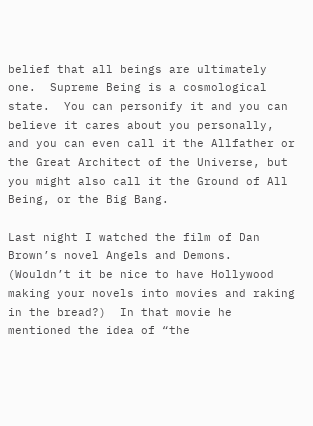belief that all beings are ultimately one.  Supreme Being is a cosmological state.  You can personify it and you can believe it cares about you personally, and you can even call it the Allfather or the Great Architect of the Universe, but you might also call it the Ground of All Being, or the Big Bang.

Last night I watched the film of Dan Brown’s novel Angels and Demons.  (Wouldn’t it be nice to have Hollywood making your novels into movies and raking in the bread?)  In that movie he mentioned the idea of “the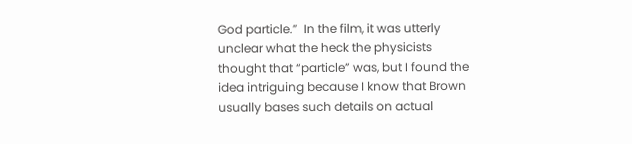God particle.”  In the film, it was utterly unclear what the heck the physicists thought that “particle” was, but I found the idea intriguing because I know that Brown usually bases such details on actual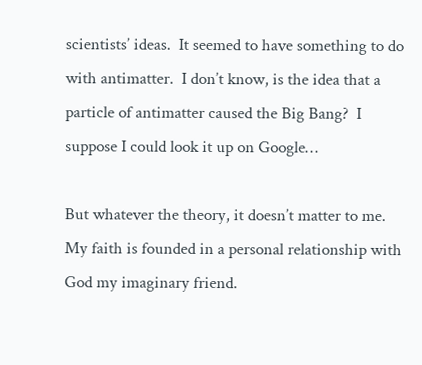scientists’ ideas.  It seemed to have something to do with antimatter.  I don’t know, is the idea that a particle of antimatter caused the Big Bang?  I suppose I could look it up on Google…

But whatever the theory, it doesn’t matter to me.  My faith is founded in a personal relationship with God my imaginary friend.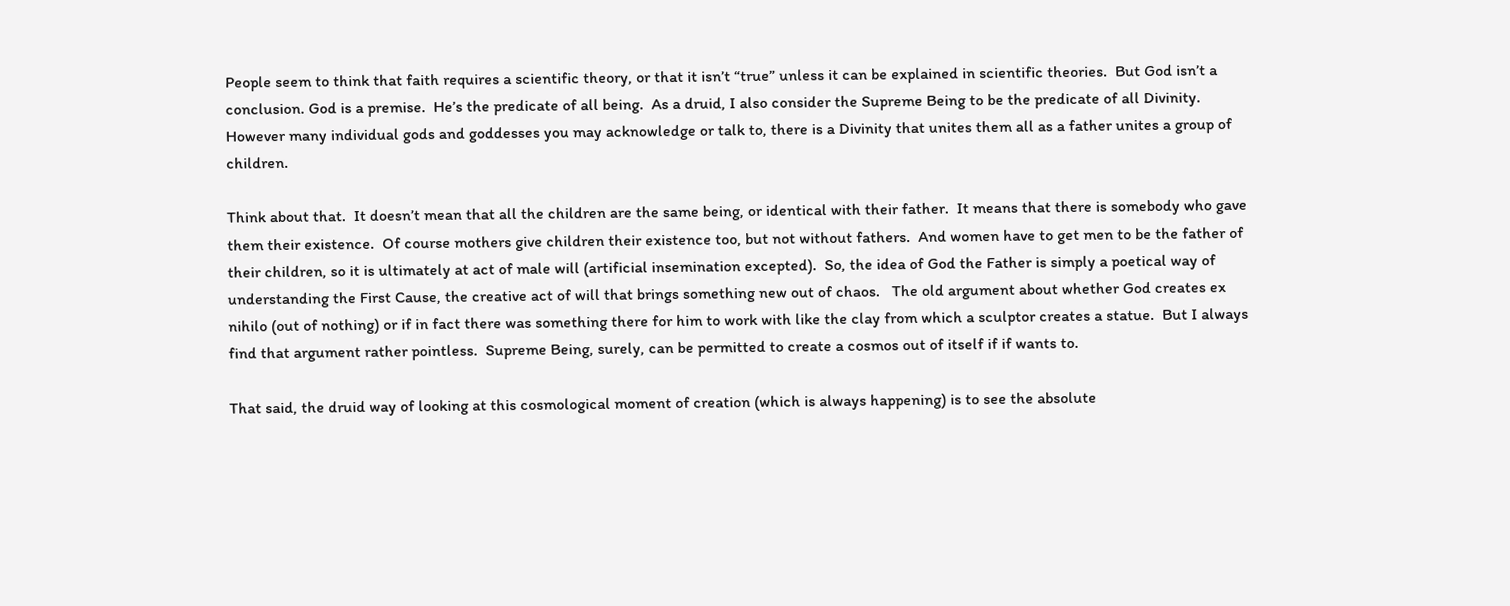People seem to think that faith requires a scientific theory, or that it isn’t “true” unless it can be explained in scientific theories.  But God isn’t a conclusion. God is a premise.  He’s the predicate of all being.  As a druid, I also consider the Supreme Being to be the predicate of all Divinity.  However many individual gods and goddesses you may acknowledge or talk to, there is a Divinity that unites them all as a father unites a group of children.

Think about that.  It doesn’t mean that all the children are the same being, or identical with their father.  It means that there is somebody who gave them their existence.  Of course mothers give children their existence too, but not without fathers.  And women have to get men to be the father of their children, so it is ultimately at act of male will (artificial insemination excepted).  So, the idea of God the Father is simply a poetical way of understanding the First Cause, the creative act of will that brings something new out of chaos.   The old argument about whether God creates ex nihilo (out of nothing) or if in fact there was something there for him to work with like the clay from which a sculptor creates a statue.  But I always find that argument rather pointless.  Supreme Being, surely, can be permitted to create a cosmos out of itself if if wants to.

That said, the druid way of looking at this cosmological moment of creation (which is always happening) is to see the absolute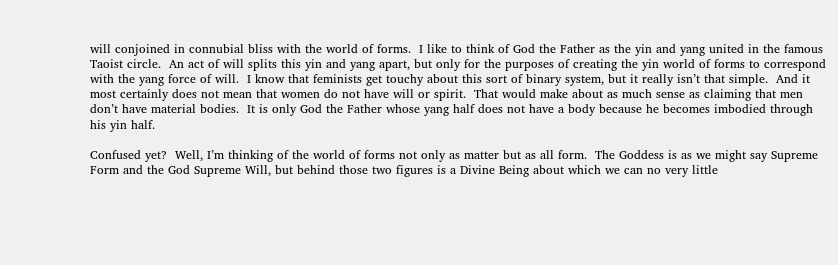will conjoined in connubial bliss with the world of forms.  I like to think of God the Father as the yin and yang united in the famous Taoist circle.  An act of will splits this yin and yang apart, but only for the purposes of creating the yin world of forms to correspond with the yang force of will.  I know that feminists get touchy about this sort of binary system, but it really isn’t that simple.  And it most certainly does not mean that women do not have will or spirit.  That would make about as much sense as claiming that men don’t have material bodies.  It is only God the Father whose yang half does not have a body because he becomes imbodied through his yin half.

Confused yet?  Well, I’m thinking of the world of forms not only as matter but as all form.  The Goddess is as we might say Supreme Form and the God Supreme Will, but behind those two figures is a Divine Being about which we can no very little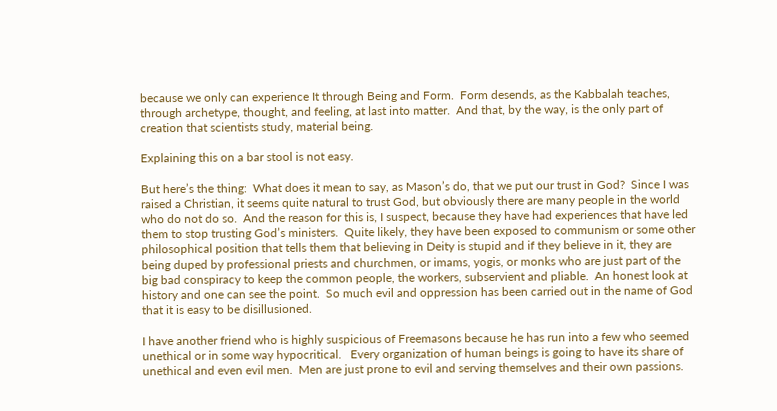because we only can experience It through Being and Form.  Form desends, as the Kabbalah teaches, through archetype, thought, and feeling, at last into matter.  And that, by the way, is the only part of creation that scientists study, material being.

Explaining this on a bar stool is not easy.

But here’s the thing:  What does it mean to say, as Mason’s do, that we put our trust in God?  Since I was raised a Christian, it seems quite natural to trust God, but obviously there are many people in the world who do not do so.  And the reason for this is, I suspect, because they have had experiences that have led them to stop trusting God’s ministers.  Quite likely, they have been exposed to communism or some other philosophical position that tells them that believing in Deity is stupid and if they believe in it, they are being duped by professional priests and churchmen, or imams, yogis, or monks who are just part of the big bad conspiracy to keep the common people, the workers, subservient and pliable.  An honest look at history and one can see the point.  So much evil and oppression has been carried out in the name of God that it is easy to be disillusioned.

I have another friend who is highly suspicious of Freemasons because he has run into a few who seemed unethical or in some way hypocritical.   Every organization of human beings is going to have its share of unethical and even evil men.  Men are just prone to evil and serving themselves and their own passions.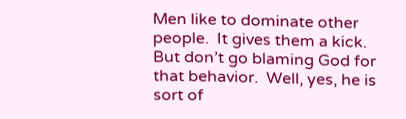Men like to dominate other people.  It gives them a kick.  But don’t go blaming God for that behavior.  Well, yes, he is sort of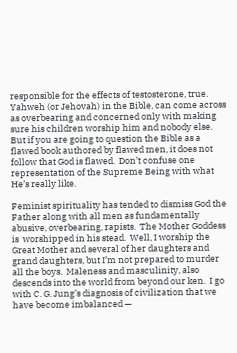responsible for the effects of testosterone, true.  Yahweh (or Jehovah) in the Bible, can come across as overbearing and concerned only with making sure his children worship him and nobody else.  But if you are going to question the Bible as a flawed book authored by flawed men, it does not follow that God is flawed.  Don’t confuse one representation of the Supreme Being with what He’s really like.

Feminist spirituality has tended to dismiss God the Father along with all men as fundamentally abusive, overbearing, rapists.  The Mother Goddess is  worshipped in his stead.  Well, I worship the Great Mother and several of her daughters and grand daughters, but I’m not prepared to murder all the boys.  Maleness and masculinity, also descends into the world from beyond our ken.  I go with C. G. Jung’s diagnosis of civilization that we have become imbalanced —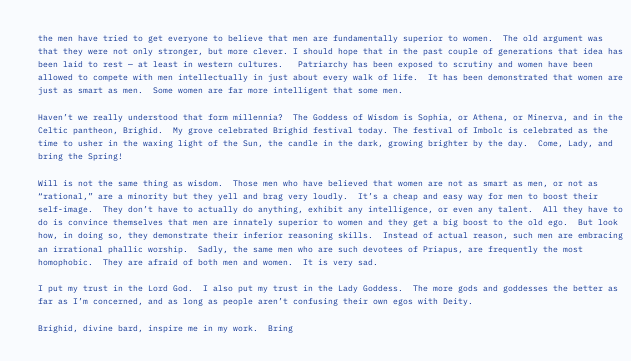the men have tried to get everyone to believe that men are fundamentally superior to women.  The old argument was that they were not only stronger, but more clever. I should hope that in the past couple of generations that idea has been laid to rest — at least in western cultures.   Patriarchy has been exposed to scrutiny and women have been allowed to compete with men intellectually in just about every walk of life.  It has been demonstrated that women are just as smart as men.  Some women are far more intelligent that some men.

Haven’t we really understood that form millennia?  The Goddess of Wisdom is Sophia, or Athena, or Minerva, and in the Celtic pantheon, Brighid.  My grove celebrated Brighid festival today. The festival of Imbolc is celebrated as the time to usher in the waxing light of the Sun, the candle in the dark, growing brighter by the day.  Come, Lady, and bring the Spring!

Will is not the same thing as wisdom.  Those men who have believed that women are not as smart as men, or not as “rational,” are a minority but they yell and brag very loudly.  It’s a cheap and easy way for men to boost their self-image.  They don’t have to actually do anything, exhibit any intelligence, or even any talent.  All they have to do is convince themselves that men are innately superior to women and they get a big boost to the old ego.  But look how, in doing so, they demonstrate their inferior reasoning skills.  Instead of actual reason, such men are embracing an irrational phallic worship.  Sadly, the same men who are such devotees of Priapus, are frequently the most homophobic.  They are afraid of both men and women.  It is very sad.

I put my trust in the Lord God.  I also put my trust in the Lady Goddess.  The more gods and goddesses the better as far as I’m concerned, and as long as people aren’t confusing their own egos with Deity.

Brighid, divine bard, inspire me in my work.  Bring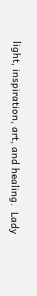light, inspiration, art, and healing.  Lady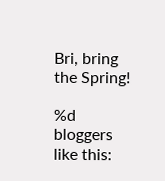Bri, bring the Spring!

%d bloggers like this: